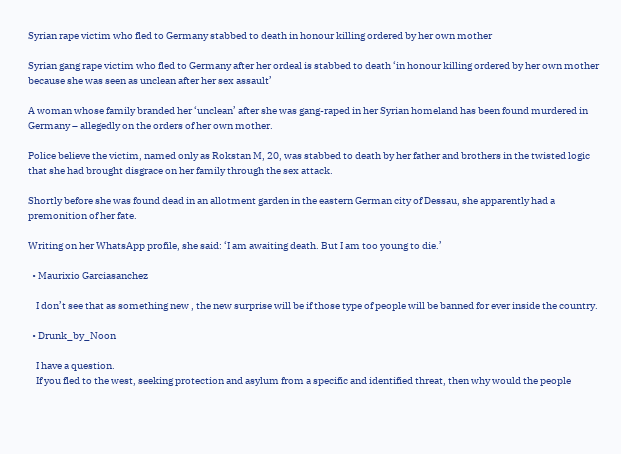Syrian rape victim who fled to Germany stabbed to death in honour killing ordered by her own mother

Syrian gang rape victim who fled to Germany after her ordeal is stabbed to death ‘in honour killing ordered by her own mother because she was seen as unclean after her sex assault’

A woman whose family branded her ‘unclean’ after she was gang-raped in her Syrian homeland has been found murdered in Germany – allegedly on the orders of her own mother.

Police believe the victim, named only as Rokstan M, 20, was stabbed to death by her father and brothers in the twisted logic that she had brought disgrace on her family through the sex attack.

Shortly before she was found dead in an allotment garden in the eastern German city of Dessau, she apparently had a premonition of her fate.

Writing on her WhatsApp profile, she said: ‘I am awaiting death. But I am too young to die.’

  • Maurixio Garciasanchez

    I don’t see that as something new , the new surprise will be if those type of people will be banned for ever inside the country.

  • Drunk_by_Noon

    I have a question.
    If you fled to the west, seeking protection and asylum from a specific and identified threat, then why would the people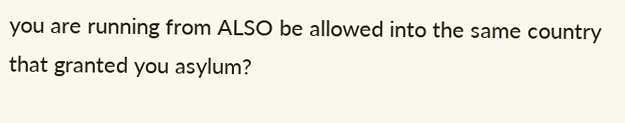you are running from ALSO be allowed into the same country that granted you asylum?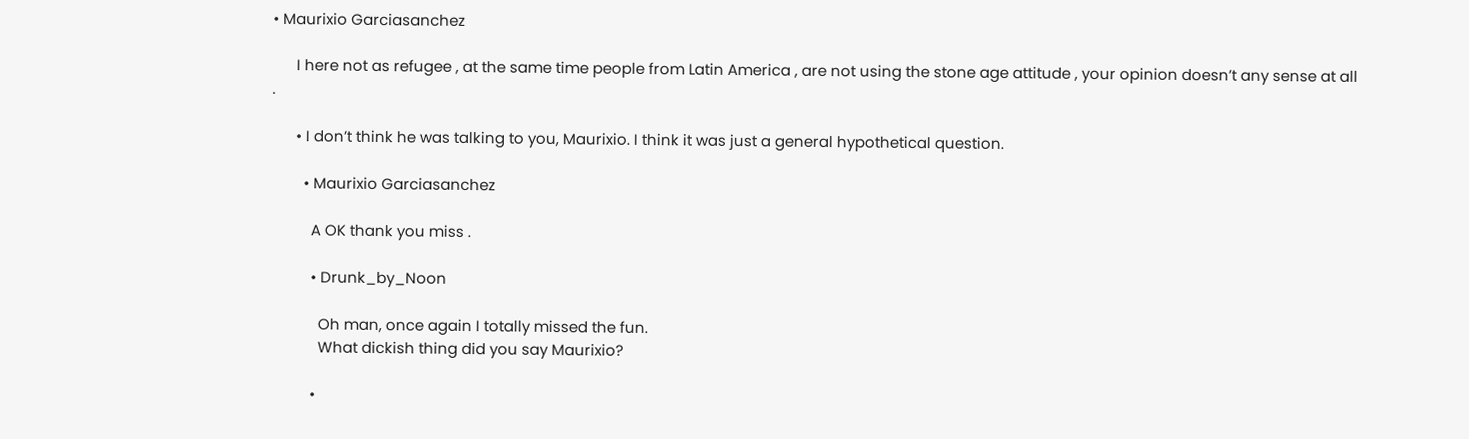• Maurixio Garciasanchez

      I here not as refugee , at the same time people from Latin America , are not using the stone age attitude , your opinion doesn’t any sense at all .

      • I don’t think he was talking to you, Maurixio. I think it was just a general hypothetical question.

        • Maurixio Garciasanchez

          A OK thank you miss .

          • Drunk_by_Noon

            Oh man, once again I totally missed the fun.
            What dickish thing did you say Maurixio?

          •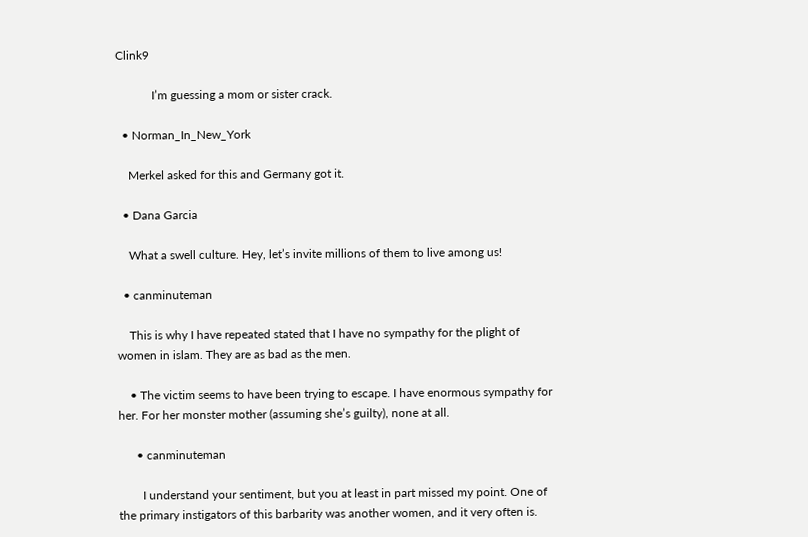Clink9

            I’m guessing a mom or sister crack.

  • Norman_In_New_York

    Merkel asked for this and Germany got it.

  • Dana Garcia

    What a swell culture. Hey, let’s invite millions of them to live among us!

  • canminuteman

    This is why I have repeated stated that I have no sympathy for the plight of women in islam. They are as bad as the men.

    • The victim seems to have been trying to escape. I have enormous sympathy for her. For her monster mother (assuming she’s guilty), none at all.

      • canminuteman

        I understand your sentiment, but you at least in part missed my point. One of the primary instigators of this barbarity was another women, and it very often is.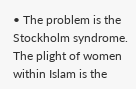• The problem is the Stockholm syndrome. The plight of women within Islam is the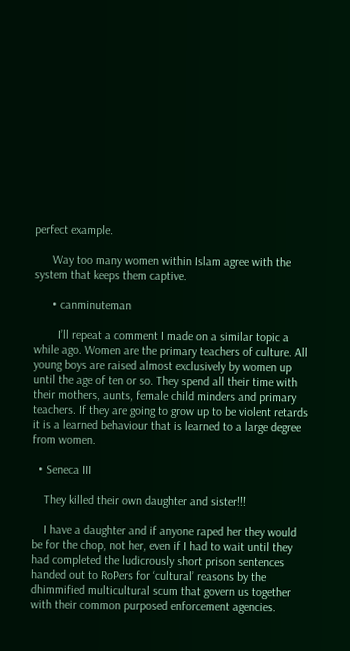perfect example.

      Way too many women within Islam agree with the system that keeps them captive.

      • canminuteman

        I’ll repeat a comment I made on a similar topic a while ago. Women are the primary teachers of culture. All young boys are raised almost exclusively by women up until the age of ten or so. They spend all their time with their mothers, aunts, female child minders and primary teachers. If they are going to grow up to be violent retards it is a learned behaviour that is learned to a large degree from women.

  • Seneca III

    They killed their own daughter and sister!!!

    I have a daughter and if anyone raped her they would be for the chop, not her, even if I had to wait until they had completed the ludicrously short prison sentences handed out to RoPers for ‘cultural’ reasons by the dhimmified multicultural scum that govern us together with their common purposed enforcement agencies.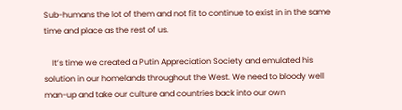Sub-humans the lot of them and not fit to continue to exist in in the same time and place as the rest of us.

    It’s time we created a Putin Appreciation Society and emulated his solution in our homelands throughout the West. We need to bloody well man-up and take our culture and countries back into our own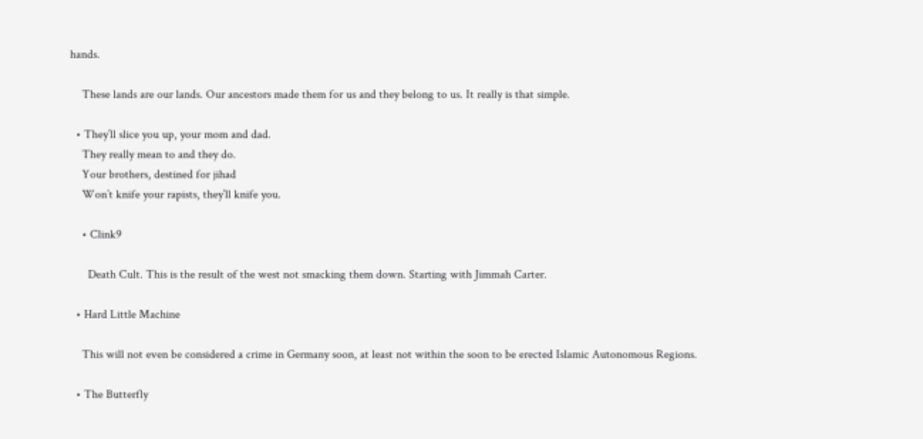hands.

    These lands are our lands. Our ancestors made them for us and they belong to us. It really is that simple.

  • They’ll slice you up, your mom and dad.
    They really mean to and they do.
    Your brothers, destined for jihad
    Won’t knife your rapists, they’ll knife you.

    • Clink9

      Death Cult. This is the result of the west not smacking them down. Starting with Jimmah Carter.

  • Hard Little Machine

    This will not even be considered a crime in Germany soon, at least not within the soon to be erected Islamic Autonomous Regions.

  • The Butterfly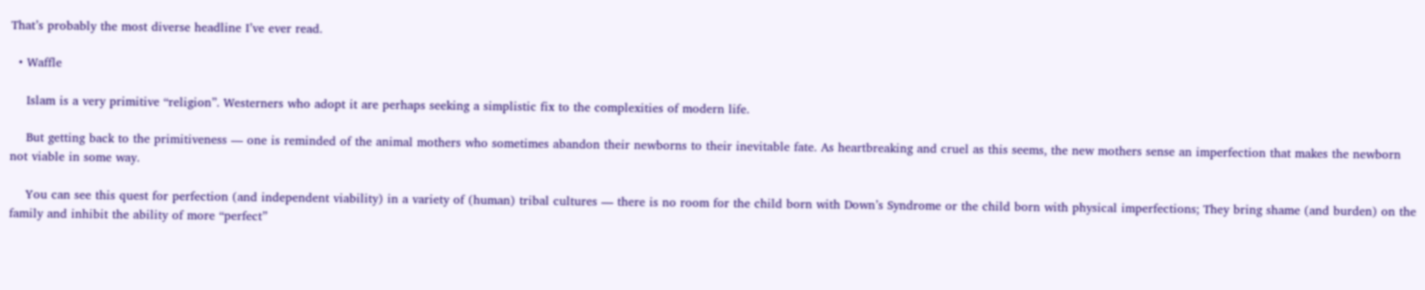That’s probably the most diverse headline I’ve ever read.

  • Waffle

    Islam is a very primitive “religion”. Westerners who adopt it are perhaps seeking a simplistic fix to the complexities of modern life.

    But getting back to the primitiveness — one is reminded of the animal mothers who sometimes abandon their newborns to their inevitable fate. As heartbreaking and cruel as this seems, the new mothers sense an imperfection that makes the newborn not viable in some way.

    You can see this quest for perfection (and independent viability) in a variety of (human) tribal cultures — there is no room for the child born with Down’s Syndrome or the child born with physical imperfections; They bring shame (and burden) on the family and inhibit the ability of more “perfect”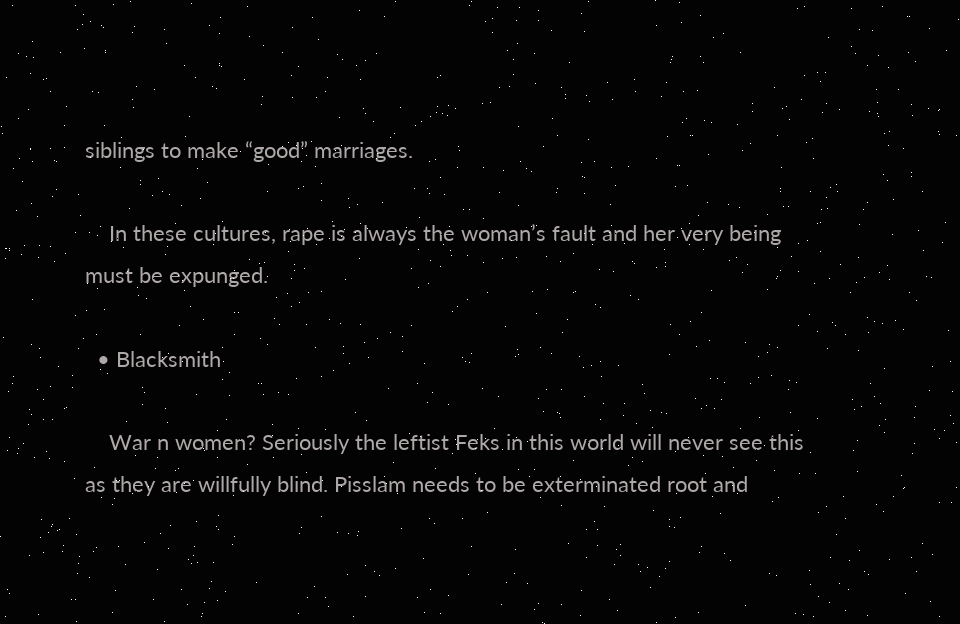siblings to make “good” marriages.

    In these cultures, rape is always the woman’s fault and her very being must be expunged.

  • Blacksmith

    War n women? Seriously the leftist Feks in this world will never see this as they are willfully blind. Pisslam needs to be exterminated root and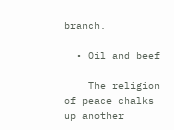branch.

  • Oil and beef

    The religion of peace chalks up another